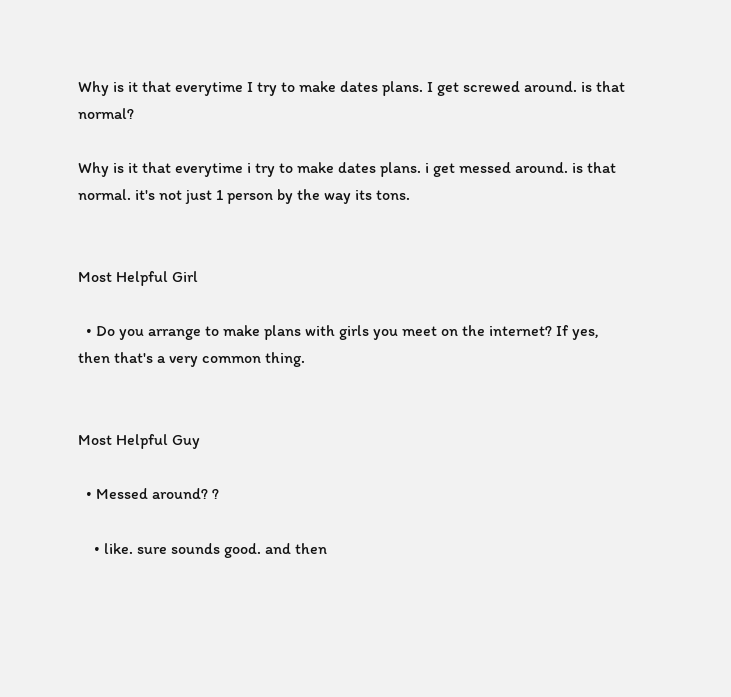Why is it that everytime I try to make dates plans. I get screwed around. is that normal?

Why is it that everytime i try to make dates plans. i get messed around. is that normal. it's not just 1 person by the way its tons.


Most Helpful Girl

  • Do you arrange to make plans with girls you meet on the internet? If yes, then that's a very common thing.


Most Helpful Guy

  • Messed around? ?

    • like. sure sounds good. and then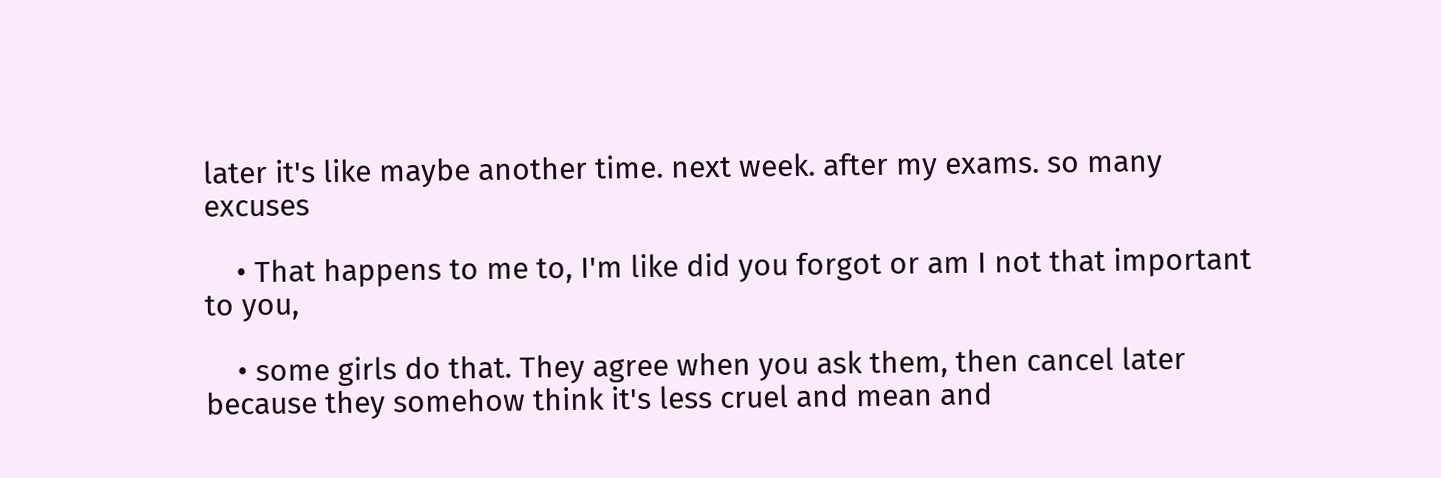later it's like maybe another time. next week. after my exams. so many excuses

    • That happens to me to, I'm like did you forgot or am I not that important to you,

    • some girls do that. They agree when you ask them, then cancel later because they somehow think it's less cruel and mean and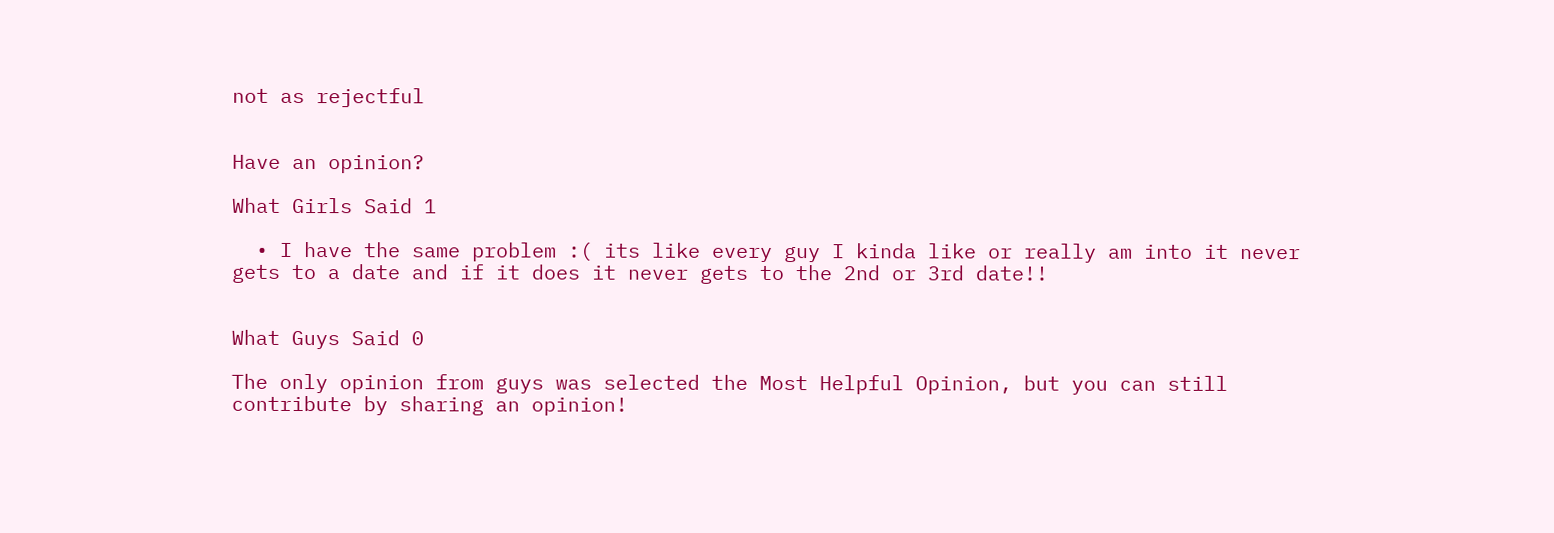not as rejectful


Have an opinion?

What Girls Said 1

  • I have the same problem :( its like every guy I kinda like or really am into it never gets to a date and if it does it never gets to the 2nd or 3rd date!!


What Guys Said 0

The only opinion from guys was selected the Most Helpful Opinion, but you can still contribute by sharing an opinion!